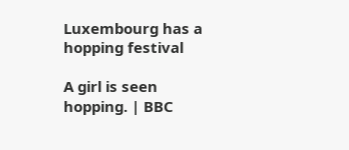Luxembourg has a hopping festival

A girl is seen hopping. | BBC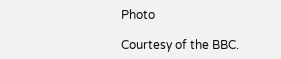Photo

Courtesy of the BBC.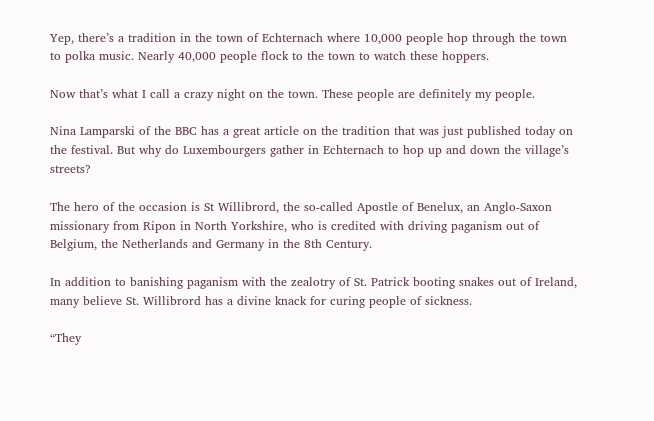Yep, there’s a tradition in the town of Echternach where 10,000 people hop through the town to polka music. Nearly 40,000 people flock to the town to watch these hoppers.

Now that’s what I call a crazy night on the town. These people are definitely my people.

Nina Lamparski of the BBC has a great article on the tradition that was just published today on the festival. But why do Luxembourgers gather in Echternach to hop up and down the village’s streets?

The hero of the occasion is St Willibrord, the so-called Apostle of Benelux, an Anglo-Saxon missionary from Ripon in North Yorkshire, who is credited with driving paganism out of Belgium, the Netherlands and Germany in the 8th Century.

In addition to banishing paganism with the zealotry of St. Patrick booting snakes out of Ireland, many believe St. Willibrord has a divine knack for curing people of sickness.

“They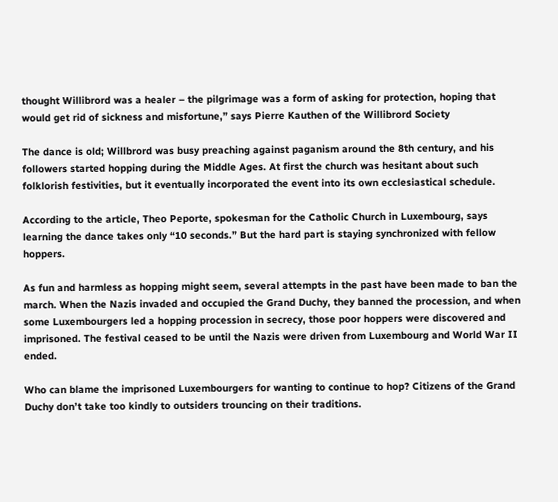thought Willibrord was a healer – the pilgrimage was a form of asking for protection, hoping that would get rid of sickness and misfortune,” says Pierre Kauthen of the Willibrord Society

The dance is old; Willbrord was busy preaching against paganism around the 8th century, and his followers started hopping during the Middle Ages. At first the church was hesitant about such folklorish festivities, but it eventually incorporated the event into its own ecclesiastical schedule.

According to the article, Theo Peporte, spokesman for the Catholic Church in Luxembourg, says learning the dance takes only “10 seconds.” But the hard part is staying synchronized with fellow hoppers.

As fun and harmless as hopping might seem, several attempts in the past have been made to ban the march. When the Nazis invaded and occupied the Grand Duchy, they banned the procession, and when some Luxembourgers led a hopping procession in secrecy, those poor hoppers were discovered and imprisoned. The festival ceased to be until the Nazis were driven from Luxembourg and World War II ended.

Who can blame the imprisoned Luxembourgers for wanting to continue to hop? Citizens of the Grand Duchy don’t take too kindly to outsiders trouncing on their traditions.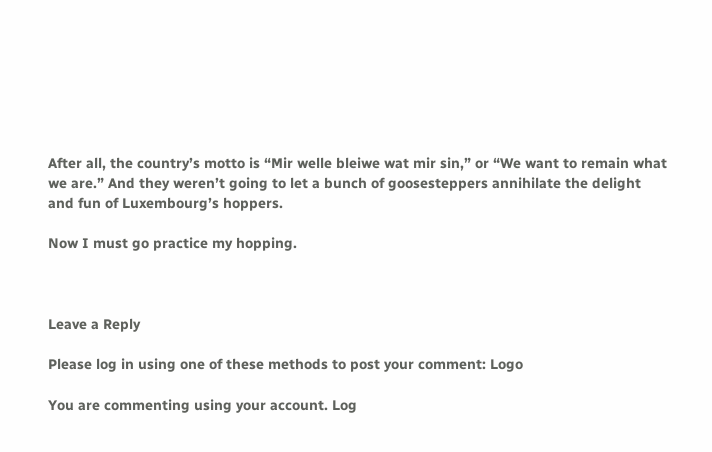After all, the country’s motto is “Mir welle bleiwe wat mir sin,” or “We want to remain what we are.” And they weren’t going to let a bunch of goosesteppers annihilate the delight and fun of Luxembourg’s hoppers.

Now I must go practice my hopping.



Leave a Reply

Please log in using one of these methods to post your comment: Logo

You are commenting using your account. Log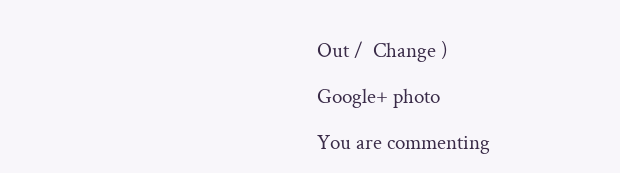Out /  Change )

Google+ photo

You are commenting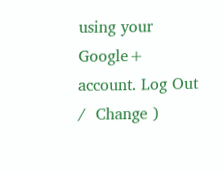using your Google+ account. Log Out /  Change )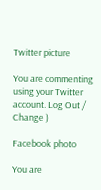Twitter picture

You are commenting using your Twitter account. Log Out /  Change )

Facebook photo

You are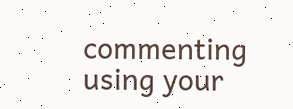commenting using your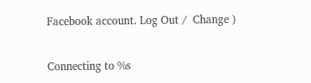Facebook account. Log Out /  Change )


Connecting to %s